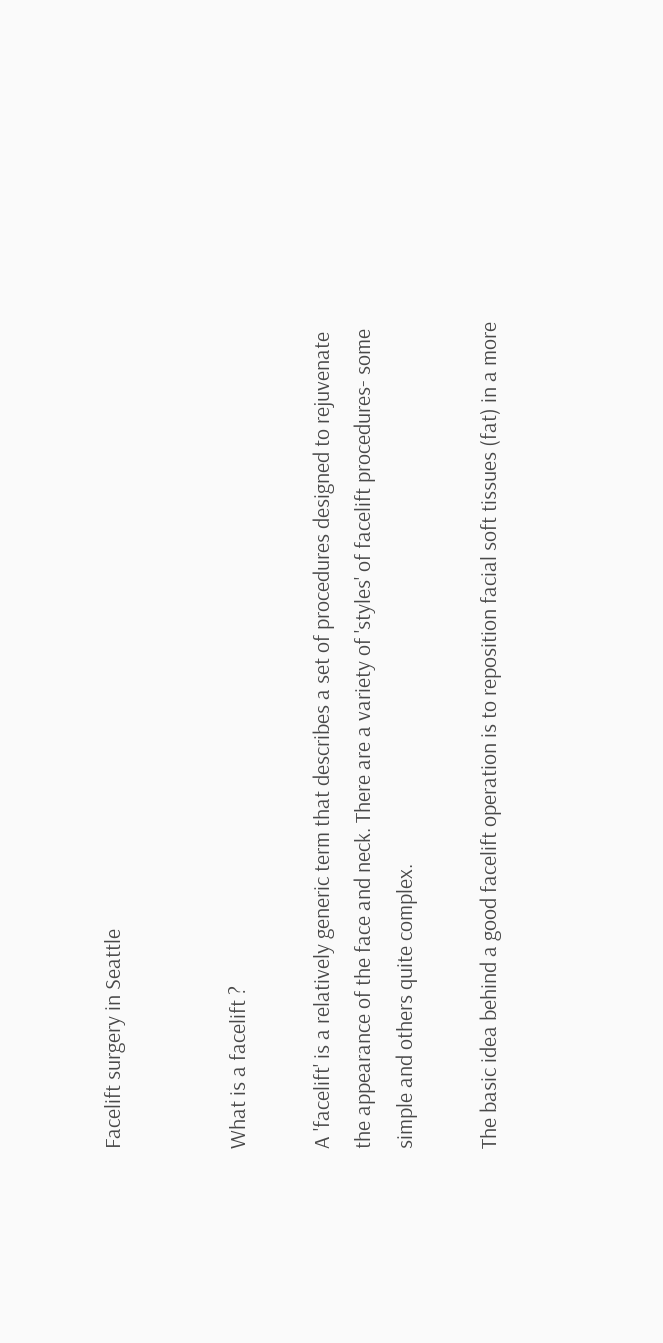Facelift surgery in Seattle


What is a facelift ?

A 'facelift' is a relatively generic term that describes a set of procedures designed to rejuvenate the appearance of the face and neck. There are a variety of 'styles' of facelift procedures- some simple and others quite complex.

The basic idea behind a good facelift operation is to reposition facial soft tissues (fat) in a more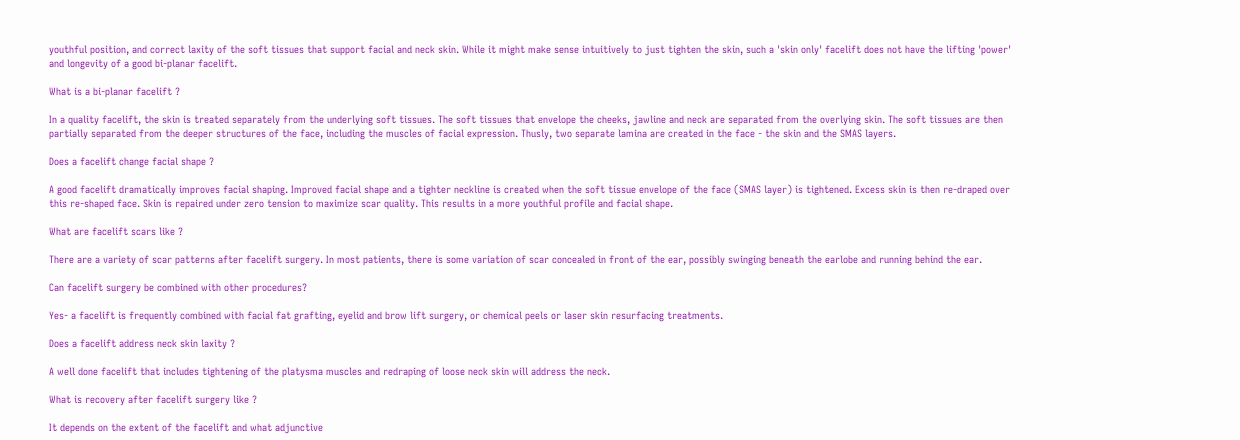youthful position, and correct laxity of the soft tissues that support facial and neck skin. While it might make sense intuitively to just tighten the skin, such a 'skin only' facelift does not have the lifting 'power' and longevity of a good bi-planar facelift.

What is a bi-planar facelift ?

In a quality facelift, the skin is treated separately from the underlying soft tissues. The soft tissues that envelope the cheeks, jawline and neck are separated from the overlying skin. The soft tissues are then partially separated from the deeper structures of the face, including the muscles of facial expression. Thusly, two separate lamina are created in the face - the skin and the SMAS layers.

Does a facelift change facial shape ?

A good facelift dramatically improves facial shaping. Improved facial shape and a tighter neckline is created when the soft tissue envelope of the face (SMAS layer) is tightened. Excess skin is then re-draped over this re-shaped face. Skin is repaired under zero tension to maximize scar quality. This results in a more youthful profile and facial shape.

What are facelift scars like ?

There are a variety of scar patterns after facelift surgery. In most patients, there is some variation of scar concealed in front of the ear, possibly swinging beneath the earlobe and running behind the ear.

Can facelift surgery be combined with other procedures?

Yes- a facelift is frequently combined with facial fat grafting, eyelid and brow lift surgery, or chemical peels or laser skin resurfacing treatments.

Does a facelift address neck skin laxity ?

A well done facelift that includes tightening of the platysma muscles and redraping of loose neck skin will address the neck.

What is recovery after facelift surgery like ?

It depends on the extent of the facelift and what adjunctive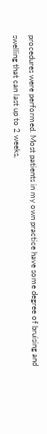procedures were performed. Most patients in my own practice have some degree of bruising and swelling that can last up to 2 weeks,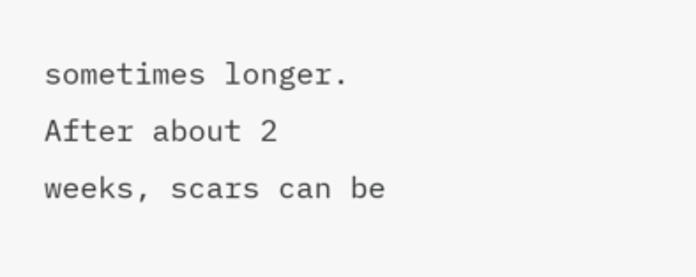sometimes longer. After about 2 weeks, scars can be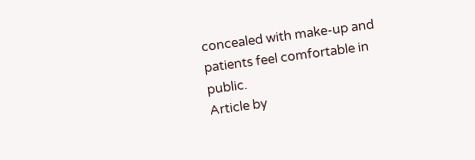concealed with make-up and patients feel comfortable in public.
Article by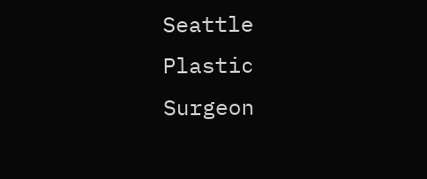Seattle Plastic Surgeon